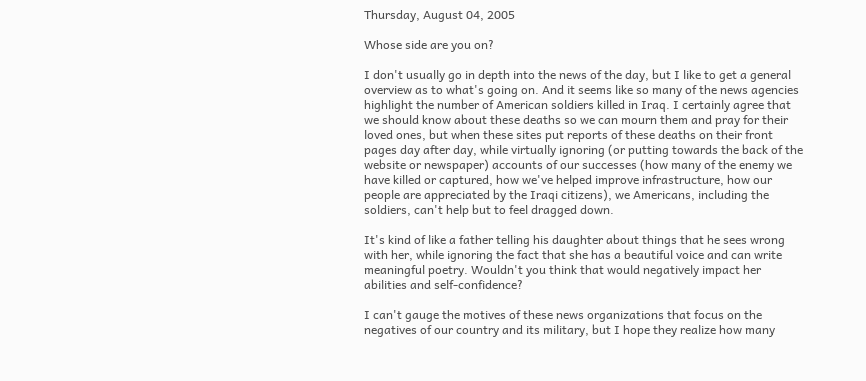Thursday, August 04, 2005

Whose side are you on?

I don't usually go in depth into the news of the day, but I like to get a general overview as to what's going on. And it seems like so many of the news agencies highlight the number of American soldiers killed in Iraq. I certainly agree that we should know about these deaths so we can mourn them and pray for their loved ones, but when these sites put reports of these deaths on their front pages day after day, while virtually ignoring (or putting towards the back of the website or newspaper) accounts of our successes (how many of the enemy we have killed or captured, how we've helped improve infrastructure, how our people are appreciated by the Iraqi citizens), we Americans, including the soldiers, can't help but to feel dragged down.

It's kind of like a father telling his daughter about things that he sees wrong with her, while ignoring the fact that she has a beautiful voice and can write meaningful poetry. Wouldn't you think that would negatively impact her abilities and self-confidence?

I can't gauge the motives of these news organizations that focus on the negatives of our country and its military, but I hope they realize how many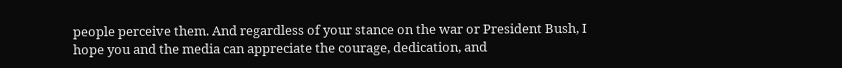people perceive them. And regardless of your stance on the war or President Bush, I hope you and the media can appreciate the courage, dedication, and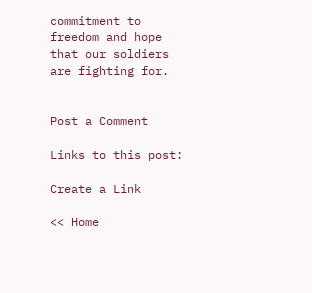commitment to freedom and hope that our soldiers are fighting for.


Post a Comment

Links to this post:

Create a Link

<< Home